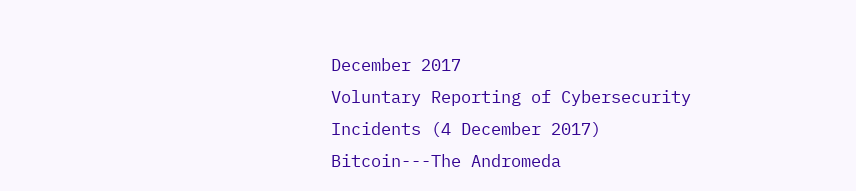December 2017
Voluntary Reporting of Cybersecurity Incidents (4 December 2017)
Bitcoin---The Andromeda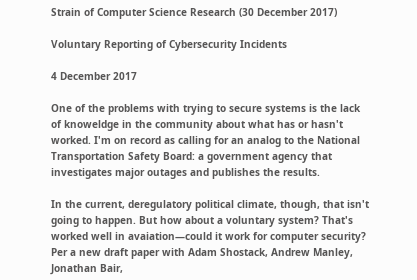Strain of Computer Science Research (30 December 2017)

Voluntary Reporting of Cybersecurity Incidents

4 December 2017

One of the problems with trying to secure systems is the lack of knoweldge in the community about what has or hasn't worked. I'm on record as calling for an analog to the National Transportation Safety Board: a government agency that investigates major outages and publishes the results.

In the current, deregulatory political climate, though, that isn't going to happen. But how about a voluntary system? That's worked well in avaiation—could it work for computer security? Per a new draft paper with Adam Shostack, Andrew Manley, Jonathan Bair,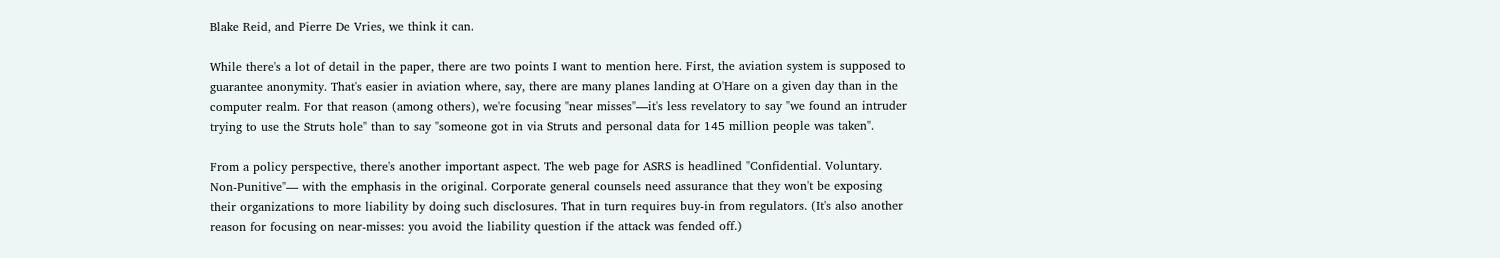Blake Reid, and Pierre De Vries, we think it can.

While there's a lot of detail in the paper, there are two points I want to mention here. First, the aviation system is supposed to guarantee anonymity. That's easier in aviation where, say, there are many planes landing at O'Hare on a given day than in the computer realm. For that reason (among others), we're focusing "near misses"—it's less revelatory to say "we found an intruder trying to use the Struts hole" than to say "someone got in via Struts and personal data for 145 million people was taken".

From a policy perspective, there's another important aspect. The web page for ASRS is headlined "Confidential. Voluntary. Non-Punitive"— with the emphasis in the original. Corporate general counsels need assurance that they won't be exposing their organizations to more liability by doing such disclosures. That in turn requires buy-in from regulators. (It's also another reason for focusing on near-misses: you avoid the liability question if the attack was fended off.)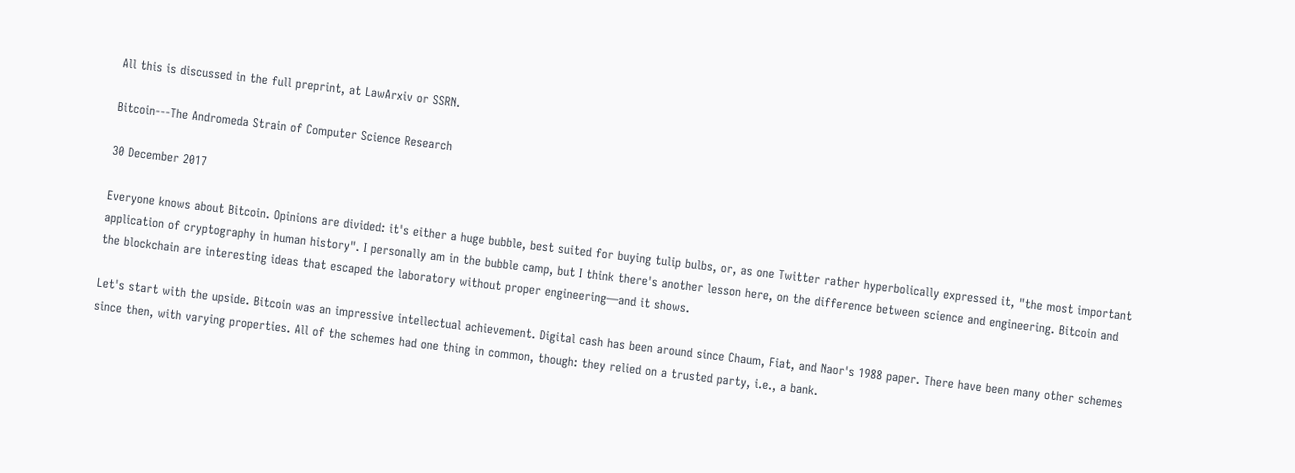All this is discussed in the full preprint, at LawArxiv or SSRN.

Bitcoin---The Andromeda Strain of Computer Science Research

30 December 2017

Everyone knows about Bitcoin. Opinions are divided: it's either a huge bubble, best suited for buying tulip bulbs, or, as one Twitter rather hyperbolically expressed it, "the most important application of cryptography in human history". I personally am in the bubble camp, but I think there's another lesson here, on the difference between science and engineering. Bitcoin and the blockchain are interesting ideas that escaped the laboratory without proper engineering—and it shows.

Let's start with the upside. Bitcoin was an impressive intellectual achievement. Digital cash has been around since Chaum, Fiat, and Naor's 1988 paper. There have been many other schemes since then, with varying properties. All of the schemes had one thing in common, though: they relied on a trusted party, i.e., a bank.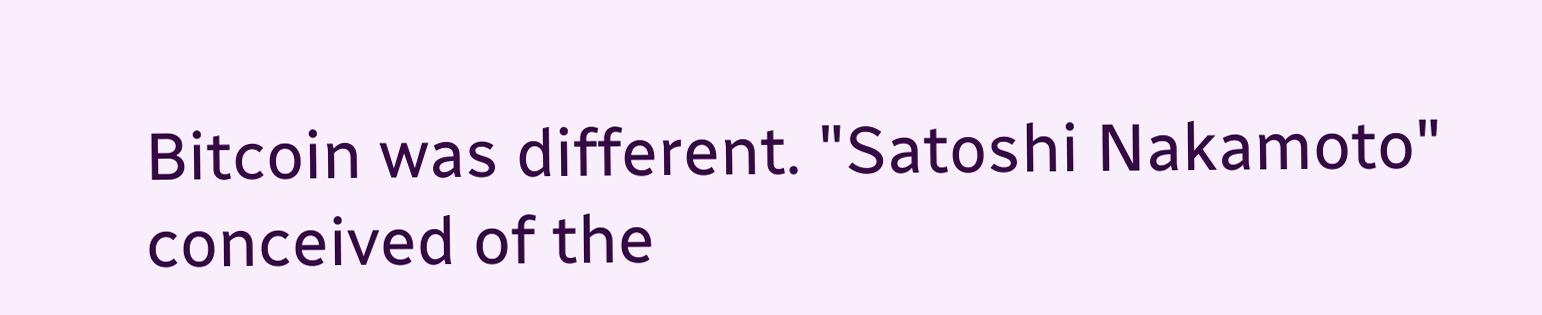Bitcoin was different. "Satoshi Nakamoto" conceived of the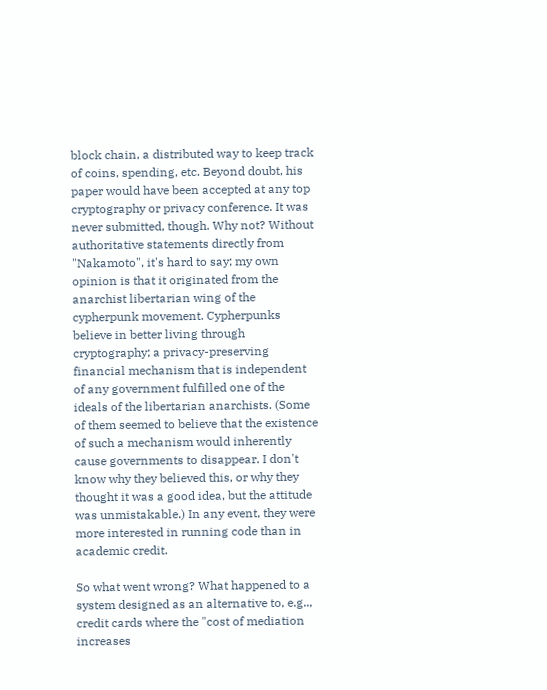block chain, a distributed way to keep track of coins, spending, etc. Beyond doubt, his paper would have been accepted at any top cryptography or privacy conference. It was never submitted, though. Why not? Without authoritative statements directly from "Nakamoto", it's hard to say; my own opinion is that it originated from the anarchist libertarian wing of the cypherpunk movement. Cypherpunks believe in better living through cryptography; a privacy-preserving financial mechanism that is independent of any government fulfilled one of the ideals of the libertarian anarchists. (Some of them seemed to believe that the existence of such a mechanism would inherently cause governments to disappear. I don't know why they believed this, or why they thought it was a good idea, but the attitude was unmistakable.) In any event, they were more interested in running code than in academic credit.

So what went wrong? What happened to a system designed as an alternative to, e.g.., credit cards where the "cost of mediation increases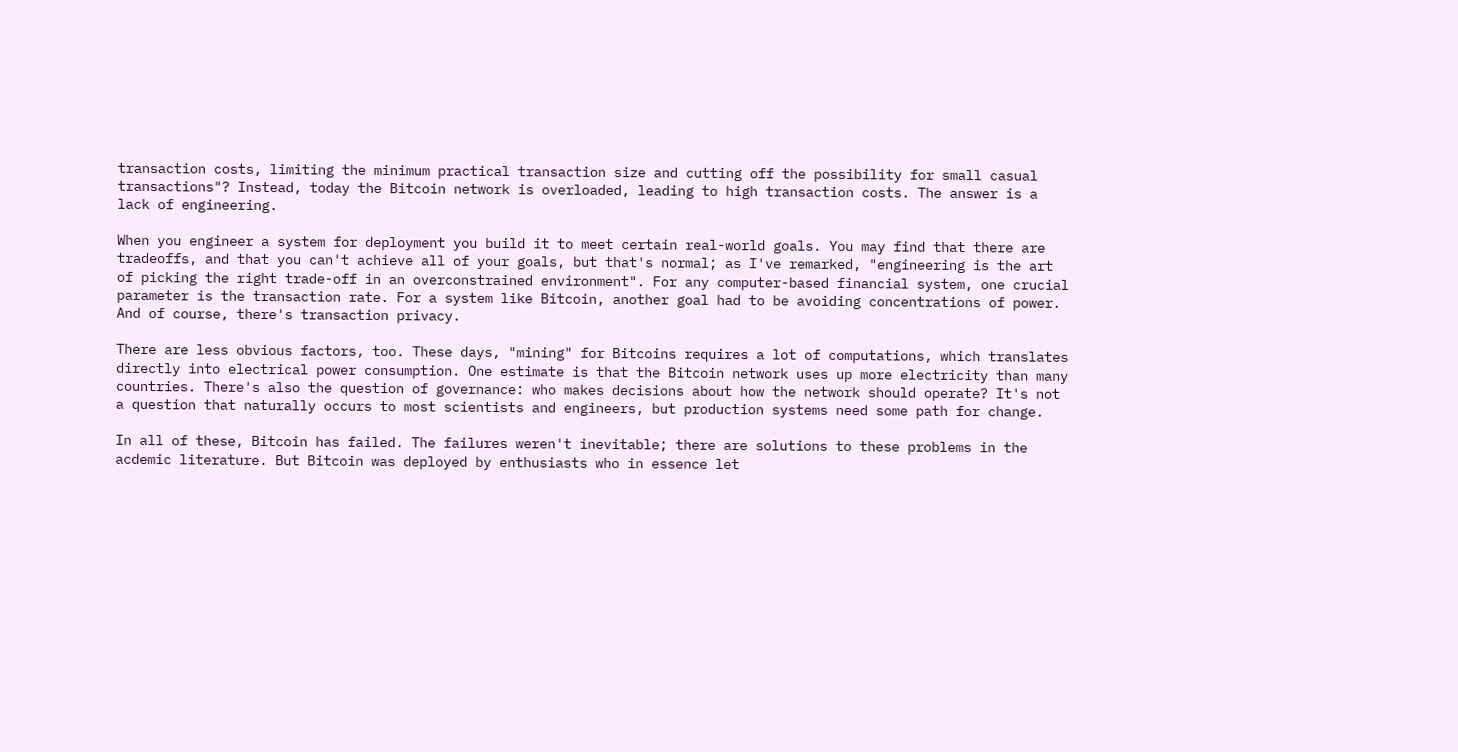transaction costs, limiting the minimum practical transaction size and cutting off the possibility for small casual transactions"? Instead, today the Bitcoin network is overloaded, leading to high transaction costs. The answer is a lack of engineering.

When you engineer a system for deployment you build it to meet certain real-world goals. You may find that there are tradeoffs, and that you can't achieve all of your goals, but that's normal; as I've remarked, "engineering is the art of picking the right trade-off in an overconstrained environment". For any computer-based financial system, one crucial parameter is the transaction rate. For a system like Bitcoin, another goal had to be avoiding concentrations of power. And of course, there's transaction privacy.

There are less obvious factors, too. These days, "mining" for Bitcoins requires a lot of computations, which translates directly into electrical power consumption. One estimate is that the Bitcoin network uses up more electricity than many countries. There's also the question of governance: who makes decisions about how the network should operate? It's not a question that naturally occurs to most scientists and engineers, but production systems need some path for change.

In all of these, Bitcoin has failed. The failures weren't inevitable; there are solutions to these problems in the acdemic literature. But Bitcoin was deployed by enthusiasts who in essence let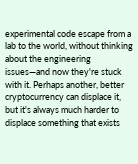experimental code escape from a lab to the world, without thinking about the engineering issues—and now they're stuck with it. Perhaps another, better cryptocurrency can displace it, but it's always much harder to displace something that exists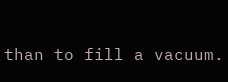than to fill a vacuum.